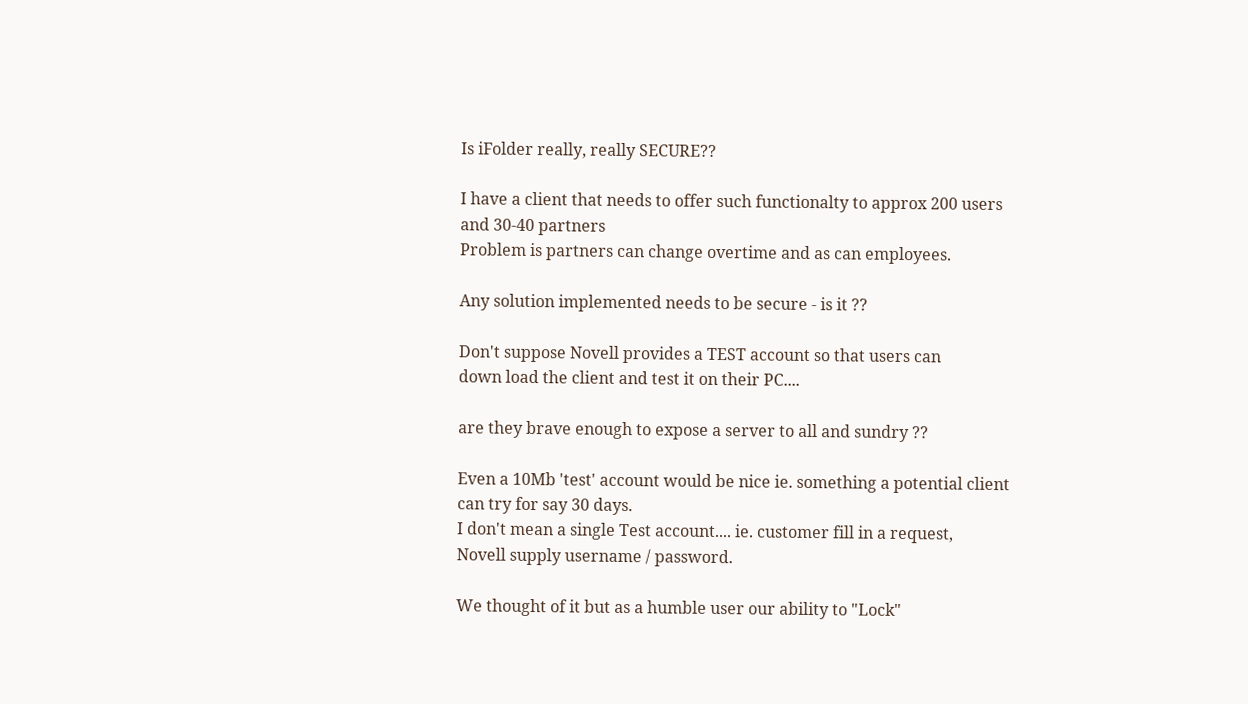Is iFolder really, really SECURE??

I have a client that needs to offer such functionalty to approx 200 users
and 30-40 partners
Problem is partners can change overtime and as can employees.

Any solution implemented needs to be secure - is it ??

Don't suppose Novell provides a TEST account so that users can
down load the client and test it on their PC....

are they brave enough to expose a server to all and sundry ??

Even a 10Mb 'test' account would be nice ie. something a potential client
can try for say 30 days.
I don't mean a single Test account.... ie. customer fill in a request,
Novell supply username / password.

We thought of it but as a humble user our ability to "Lock"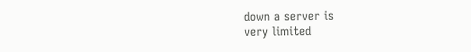down a server is
very limited